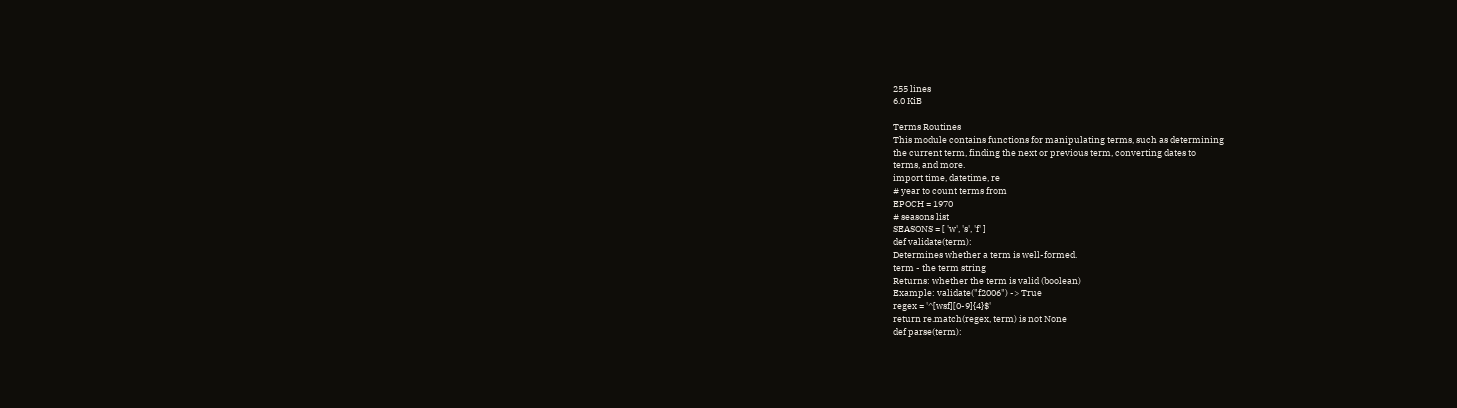255 lines
6.0 KiB

Terms Routines
This module contains functions for manipulating terms, such as determining
the current term, finding the next or previous term, converting dates to
terms, and more.
import time, datetime, re
# year to count terms from
EPOCH = 1970
# seasons list
SEASONS = [ 'w', 's', 'f' ]
def validate(term):
Determines whether a term is well-formed.
term - the term string
Returns: whether the term is valid (boolean)
Example: validate("f2006") -> True
regex = '^[wsf][0-9]{4}$'
return re.match(regex, term) is not None
def parse(term):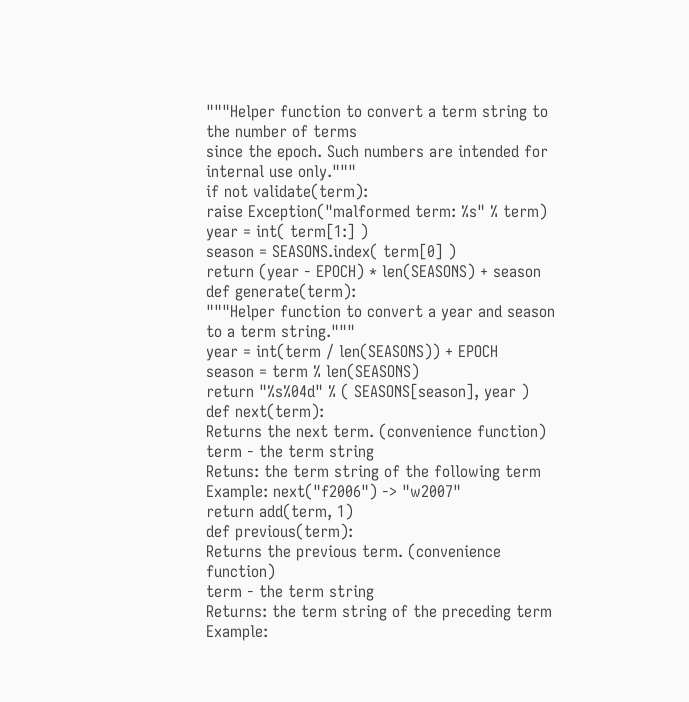"""Helper function to convert a term string to the number of terms
since the epoch. Such numbers are intended for internal use only."""
if not validate(term):
raise Exception("malformed term: %s" % term)
year = int( term[1:] )
season = SEASONS.index( term[0] )
return (year - EPOCH) * len(SEASONS) + season
def generate(term):
"""Helper function to convert a year and season to a term string."""
year = int(term / len(SEASONS)) + EPOCH
season = term % len(SEASONS)
return "%s%04d" % ( SEASONS[season], year )
def next(term):
Returns the next term. (convenience function)
term - the term string
Retuns: the term string of the following term
Example: next("f2006") -> "w2007"
return add(term, 1)
def previous(term):
Returns the previous term. (convenience function)
term - the term string
Returns: the term string of the preceding term
Example: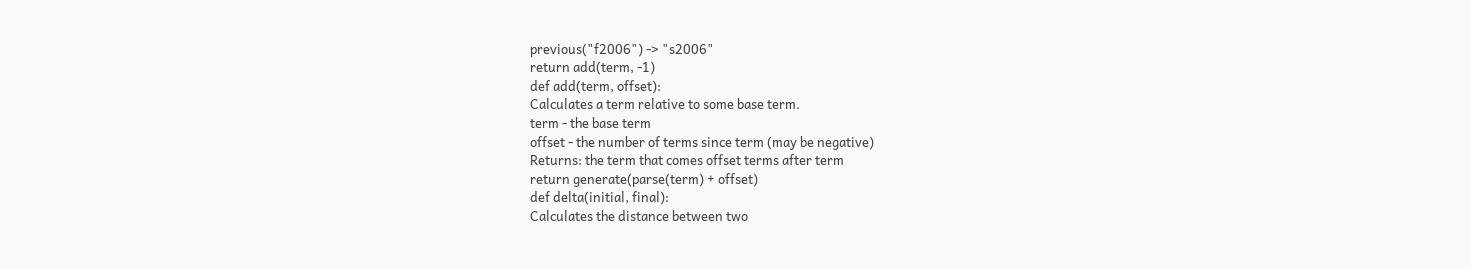previous("f2006") -> "s2006"
return add(term, -1)
def add(term, offset):
Calculates a term relative to some base term.
term - the base term
offset - the number of terms since term (may be negative)
Returns: the term that comes offset terms after term
return generate(parse(term) + offset)
def delta(initial, final):
Calculates the distance between two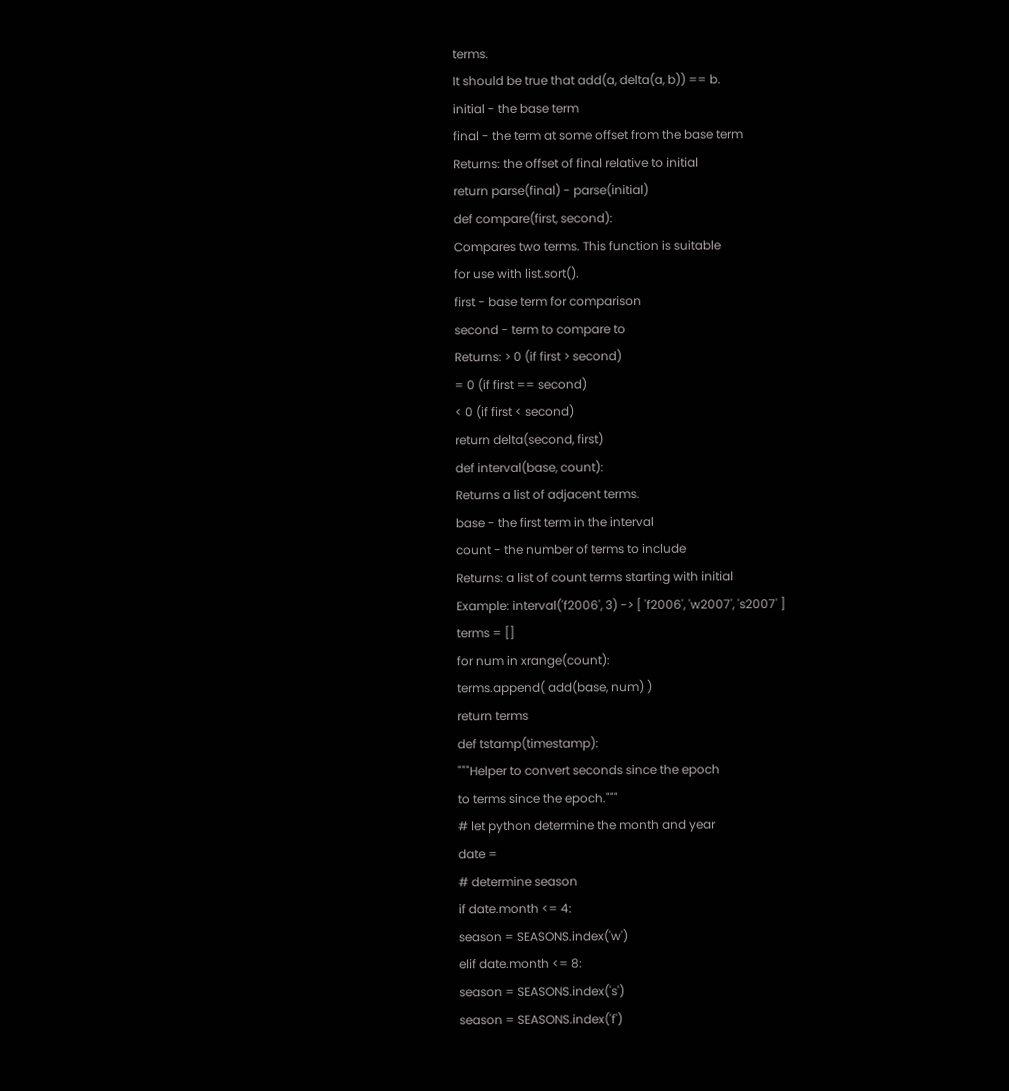terms.
It should be true that add(a, delta(a, b)) == b.
initial - the base term
final - the term at some offset from the base term
Returns: the offset of final relative to initial
return parse(final) - parse(initial)
def compare(first, second):
Compares two terms. This function is suitable
for use with list.sort().
first - base term for comparison
second - term to compare to
Returns: > 0 (if first > second)
= 0 (if first == second)
< 0 (if first < second)
return delta(second, first)
def interval(base, count):
Returns a list of adjacent terms.
base - the first term in the interval
count - the number of terms to include
Returns: a list of count terms starting with initial
Example: interval('f2006', 3) -> [ 'f2006', 'w2007', 's2007' ]
terms = []
for num in xrange(count):
terms.append( add(base, num) )
return terms
def tstamp(timestamp):
"""Helper to convert seconds since the epoch
to terms since the epoch."""
# let python determine the month and year
date =
# determine season
if date.month <= 4:
season = SEASONS.index('w')
elif date.month <= 8:
season = SEASONS.index('s')
season = SEASONS.index('f')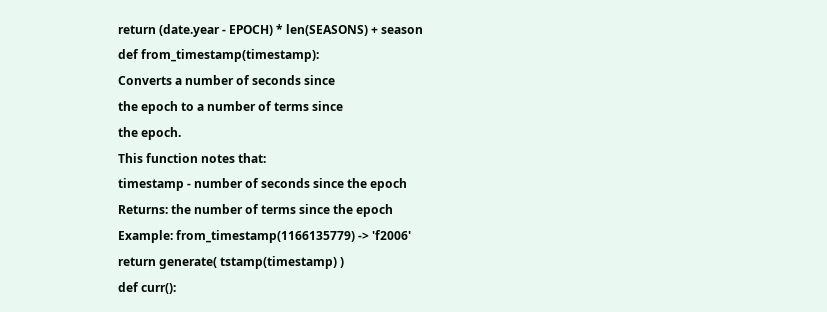return (date.year - EPOCH) * len(SEASONS) + season
def from_timestamp(timestamp):
Converts a number of seconds since
the epoch to a number of terms since
the epoch.
This function notes that:
timestamp - number of seconds since the epoch
Returns: the number of terms since the epoch
Example: from_timestamp(1166135779) -> 'f2006'
return generate( tstamp(timestamp) )
def curr():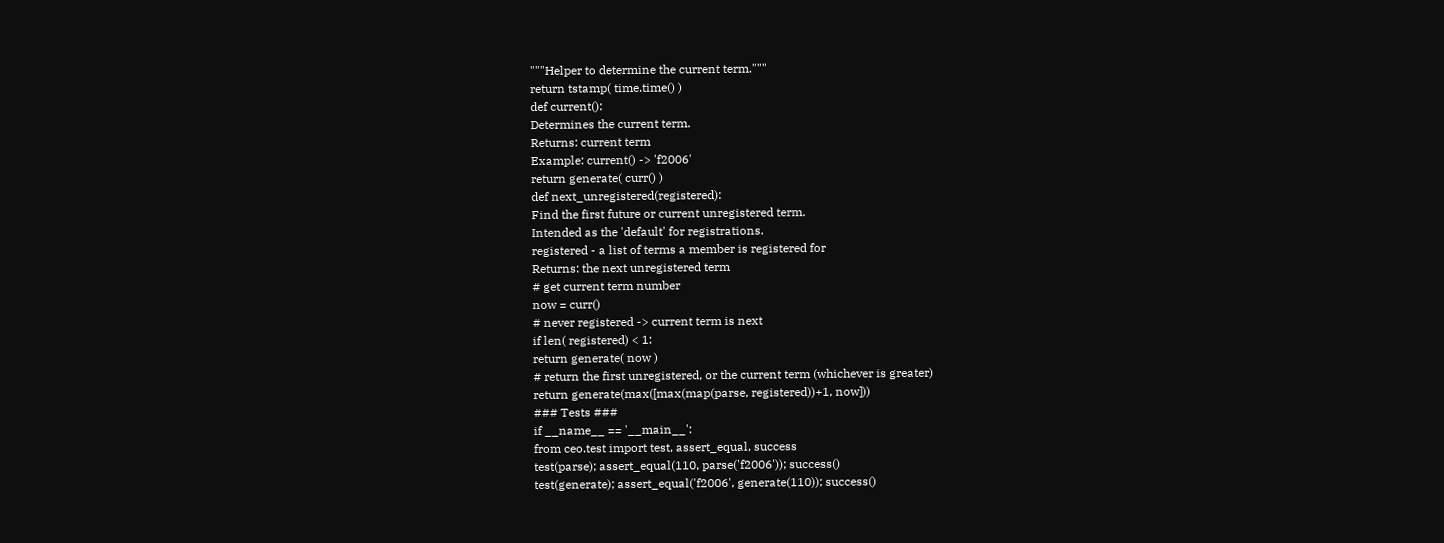"""Helper to determine the current term."""
return tstamp( time.time() )
def current():
Determines the current term.
Returns: current term
Example: current() -> 'f2006'
return generate( curr() )
def next_unregistered(registered):
Find the first future or current unregistered term.
Intended as the 'default' for registrations.
registered - a list of terms a member is registered for
Returns: the next unregistered term
# get current term number
now = curr()
# never registered -> current term is next
if len( registered) < 1:
return generate( now )
# return the first unregistered, or the current term (whichever is greater)
return generate(max([max(map(parse, registered))+1, now]))
### Tests ###
if __name__ == '__main__':
from ceo.test import test, assert_equal, success
test(parse); assert_equal(110, parse('f2006')); success()
test(generate); assert_equal('f2006', generate(110)); success()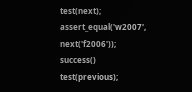test(next); assert_equal('w2007', next('f2006')); success()
test(previous);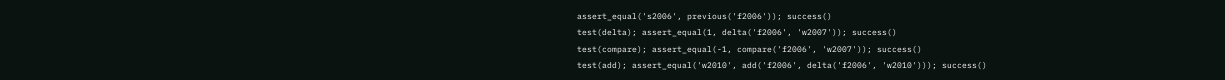assert_equal('s2006', previous('f2006')); success()
test(delta); assert_equal(1, delta('f2006', 'w2007')); success()
test(compare); assert_equal(-1, compare('f2006', 'w2007')); success()
test(add); assert_equal('w2010', add('f2006', delta('f2006', 'w2010'))); success()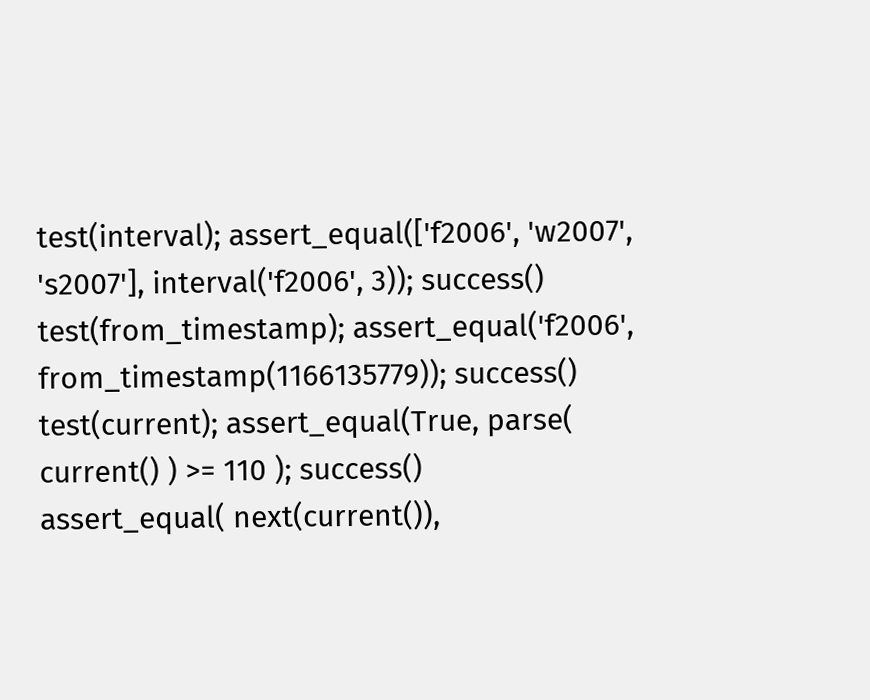test(interval); assert_equal(['f2006', 'w2007', 's2007'], interval('f2006', 3)); success()
test(from_timestamp); assert_equal('f2006', from_timestamp(1166135779)); success()
test(current); assert_equal(True, parse( current() ) >= 110 ); success()
assert_equal( next(current()),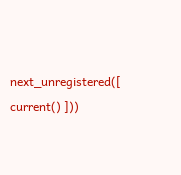next_unregistered([ current() ]))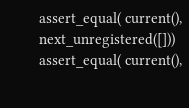assert_equal( current(), next_unregistered([]))
assert_equal( current(),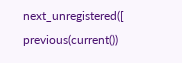next_unregistered([ previous(current())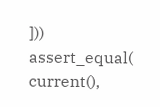]))
assert_equal( current(),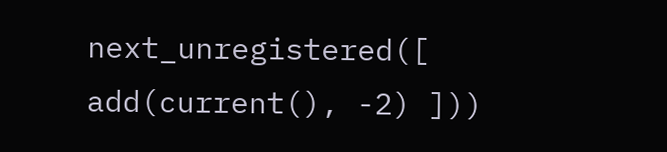next_unregistered([ add(current(), -2) ]))